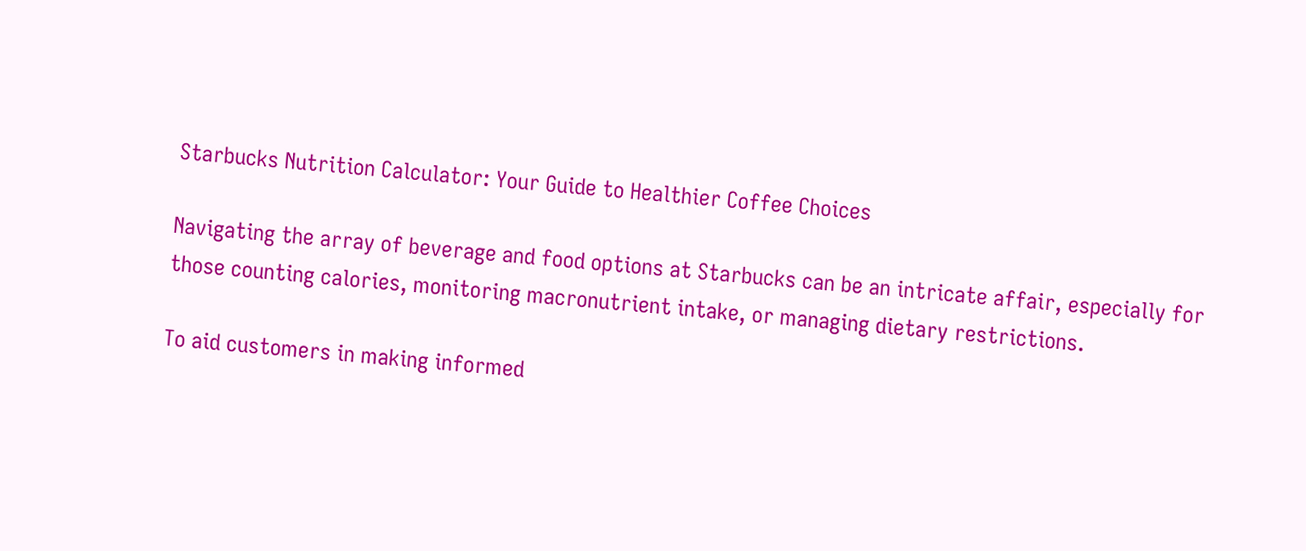Starbucks Nutrition Calculator: Your Guide to Healthier Coffee Choices

Navigating the array of beverage and food options at Starbucks can be an intricate affair, especially for those counting calories, monitoring macronutrient intake, or managing dietary restrictions.

To aid customers in making informed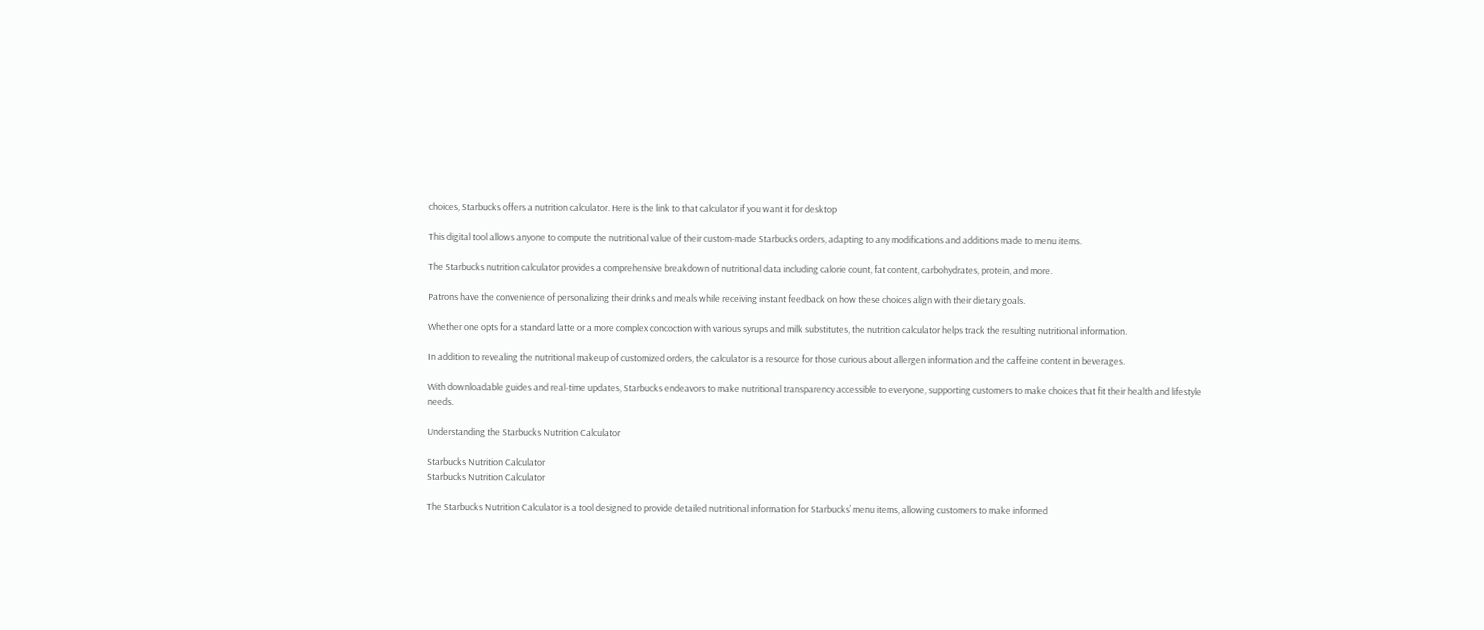choices, Starbucks offers a nutrition calculator. Here is the link to that calculator if you want it for desktop

This digital tool allows anyone to compute the nutritional value of their custom-made Starbucks orders, adapting to any modifications and additions made to menu items.

The Starbucks nutrition calculator provides a comprehensive breakdown of nutritional data including calorie count, fat content, carbohydrates, protein, and more.

Patrons have the convenience of personalizing their drinks and meals while receiving instant feedback on how these choices align with their dietary goals.

Whether one opts for a standard latte or a more complex concoction with various syrups and milk substitutes, the nutrition calculator helps track the resulting nutritional information.

In addition to revealing the nutritional makeup of customized orders, the calculator is a resource for those curious about allergen information and the caffeine content in beverages.

With downloadable guides and real-time updates, Starbucks endeavors to make nutritional transparency accessible to everyone, supporting customers to make choices that fit their health and lifestyle needs.

Understanding the Starbucks Nutrition Calculator

Starbucks Nutrition Calculator
Starbucks Nutrition Calculator

The Starbucks Nutrition Calculator is a tool designed to provide detailed nutritional information for Starbucks’ menu items, allowing customers to make informed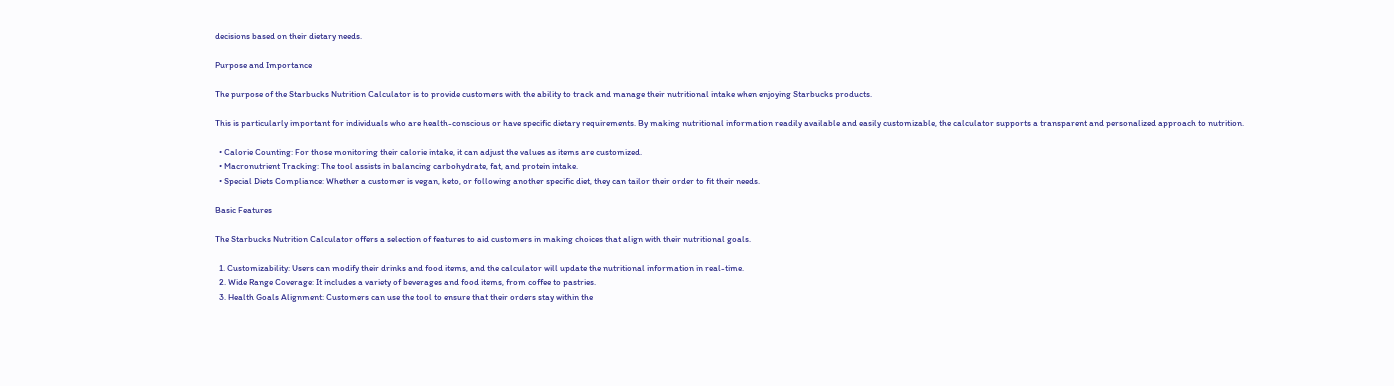decisions based on their dietary needs.

Purpose and Importance

The purpose of the Starbucks Nutrition Calculator is to provide customers with the ability to track and manage their nutritional intake when enjoying Starbucks products.

This is particularly important for individuals who are health-conscious or have specific dietary requirements. By making nutritional information readily available and easily customizable, the calculator supports a transparent and personalized approach to nutrition.

  • Calorie Counting: For those monitoring their calorie intake, it can adjust the values as items are customized.
  • Macronutrient Tracking: The tool assists in balancing carbohydrate, fat, and protein intake.
  • Special Diets Compliance: Whether a customer is vegan, keto, or following another specific diet, they can tailor their order to fit their needs.

Basic Features

The Starbucks Nutrition Calculator offers a selection of features to aid customers in making choices that align with their nutritional goals.

  1. Customizability: Users can modify their drinks and food items, and the calculator will update the nutritional information in real-time.
  2. Wide Range Coverage: It includes a variety of beverages and food items, from coffee to pastries.
  3. Health Goals Alignment: Customers can use the tool to ensure that their orders stay within the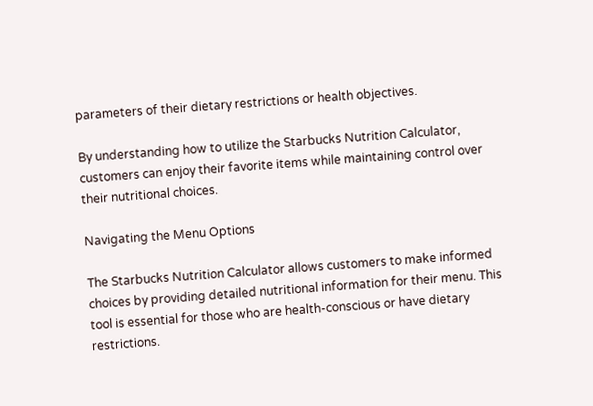parameters of their dietary restrictions or health objectives.

By understanding how to utilize the Starbucks Nutrition Calculator, customers can enjoy their favorite items while maintaining control over their nutritional choices.

Navigating the Menu Options

The Starbucks Nutrition Calculator allows customers to make informed choices by providing detailed nutritional information for their menu. This tool is essential for those who are health-conscious or have dietary restrictions.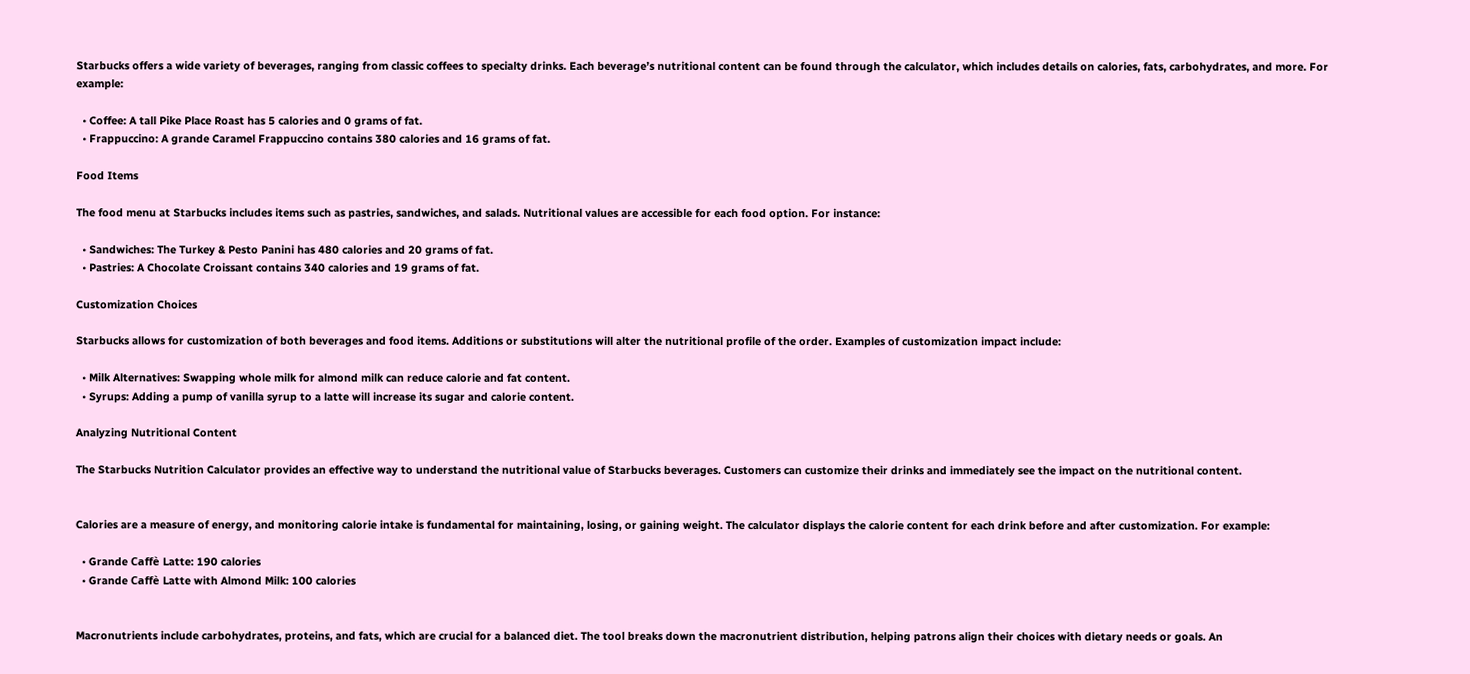Starbucks offers a wide variety of beverages, ranging from classic coffees to specialty drinks. Each beverage’s nutritional content can be found through the calculator, which includes details on calories, fats, carbohydrates, and more. For example:

  • Coffee: A tall Pike Place Roast has 5 calories and 0 grams of fat.
  • Frappuccino: A grande Caramel Frappuccino contains 380 calories and 16 grams of fat.

Food Items

The food menu at Starbucks includes items such as pastries, sandwiches, and salads. Nutritional values are accessible for each food option. For instance:

  • Sandwiches: The Turkey & Pesto Panini has 480 calories and 20 grams of fat.
  • Pastries: A Chocolate Croissant contains 340 calories and 19 grams of fat.

Customization Choices

Starbucks allows for customization of both beverages and food items. Additions or substitutions will alter the nutritional profile of the order. Examples of customization impact include:

  • Milk Alternatives: Swapping whole milk for almond milk can reduce calorie and fat content.
  • Syrups: Adding a pump of vanilla syrup to a latte will increase its sugar and calorie content.

Analyzing Nutritional Content

The Starbucks Nutrition Calculator provides an effective way to understand the nutritional value of Starbucks beverages. Customers can customize their drinks and immediately see the impact on the nutritional content.


Calories are a measure of energy, and monitoring calorie intake is fundamental for maintaining, losing, or gaining weight. The calculator displays the calorie content for each drink before and after customization. For example:

  • Grande Caffè Latte: 190 calories
  • Grande Caffè Latte with Almond Milk: 100 calories


Macronutrients include carbohydrates, proteins, and fats, which are crucial for a balanced diet. The tool breaks down the macronutrient distribution, helping patrons align their choices with dietary needs or goals. An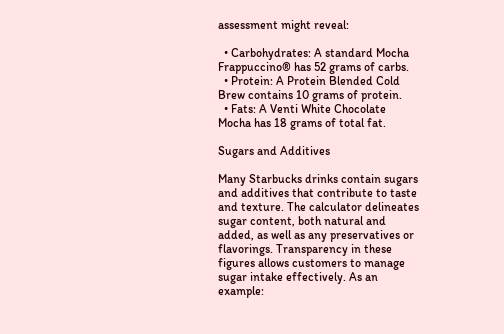assessment might reveal:

  • Carbohydrates: A standard Mocha Frappuccino® has 52 grams of carbs.
  • Protein: A Protein Blended Cold Brew contains 10 grams of protein.
  • Fats: A Venti White Chocolate Mocha has 18 grams of total fat.

Sugars and Additives

Many Starbucks drinks contain sugars and additives that contribute to taste and texture. The calculator delineates sugar content, both natural and added, as well as any preservatives or flavorings. Transparency in these figures allows customers to manage sugar intake effectively. As an example: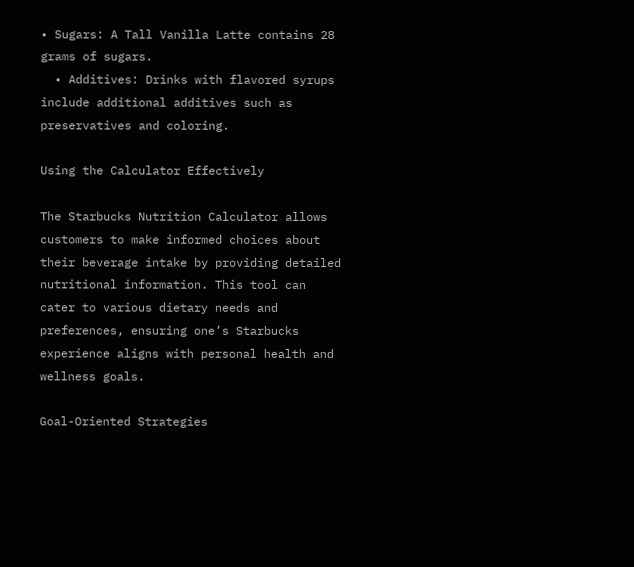• Sugars: A Tall Vanilla Latte contains 28 grams of sugars.
  • Additives: Drinks with flavored syrups include additional additives such as preservatives and coloring.

Using the Calculator Effectively

The Starbucks Nutrition Calculator allows customers to make informed choices about their beverage intake by providing detailed nutritional information. This tool can cater to various dietary needs and preferences, ensuring one’s Starbucks experience aligns with personal health and wellness goals.

Goal-Oriented Strategies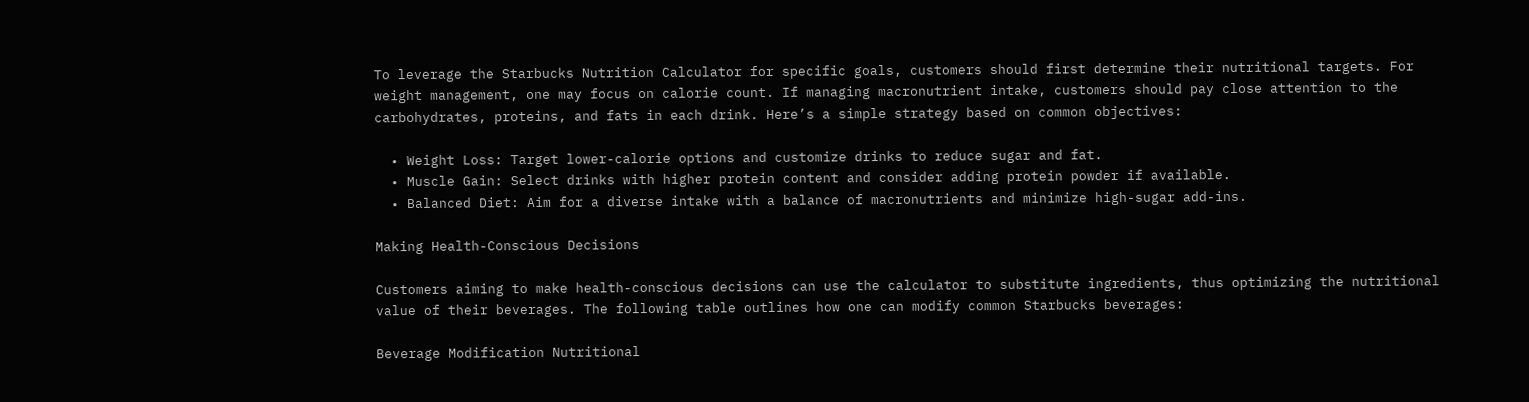To leverage the Starbucks Nutrition Calculator for specific goals, customers should first determine their nutritional targets. For weight management, one may focus on calorie count. If managing macronutrient intake, customers should pay close attention to the carbohydrates, proteins, and fats in each drink. Here’s a simple strategy based on common objectives:

  • Weight Loss: Target lower-calorie options and customize drinks to reduce sugar and fat.
  • Muscle Gain: Select drinks with higher protein content and consider adding protein powder if available.
  • Balanced Diet: Aim for a diverse intake with a balance of macronutrients and minimize high-sugar add-ins.

Making Health-Conscious Decisions

Customers aiming to make health-conscious decisions can use the calculator to substitute ingredients, thus optimizing the nutritional value of their beverages. The following table outlines how one can modify common Starbucks beverages:

Beverage Modification Nutritional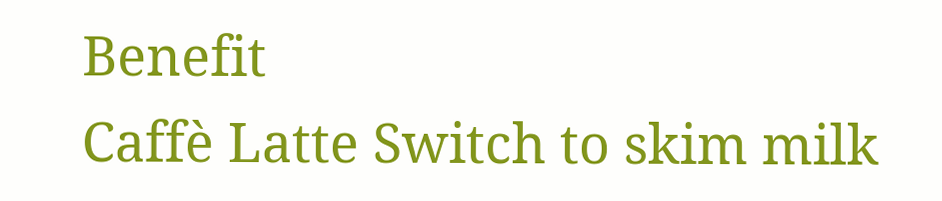Benefit
Caffè Latte Switch to skim milk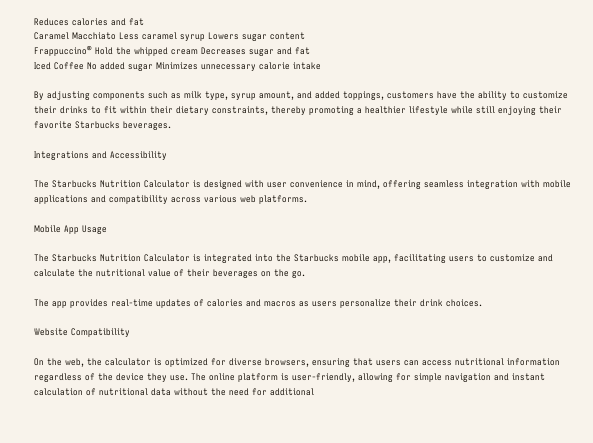Reduces calories and fat
Caramel Macchiato Less caramel syrup Lowers sugar content
Frappuccino® Hold the whipped cream Decreases sugar and fat
Iced Coffee No added sugar Minimizes unnecessary calorie intake

By adjusting components such as milk type, syrup amount, and added toppings, customers have the ability to customize their drinks to fit within their dietary constraints, thereby promoting a healthier lifestyle while still enjoying their favorite Starbucks beverages.

Integrations and Accessibility

The Starbucks Nutrition Calculator is designed with user convenience in mind, offering seamless integration with mobile applications and compatibility across various web platforms.

Mobile App Usage

The Starbucks Nutrition Calculator is integrated into the Starbucks mobile app, facilitating users to customize and calculate the nutritional value of their beverages on the go.

The app provides real-time updates of calories and macros as users personalize their drink choices.

Website Compatibility

On the web, the calculator is optimized for diverse browsers, ensuring that users can access nutritional information regardless of the device they use. The online platform is user-friendly, allowing for simple navigation and instant calculation of nutritional data without the need for additional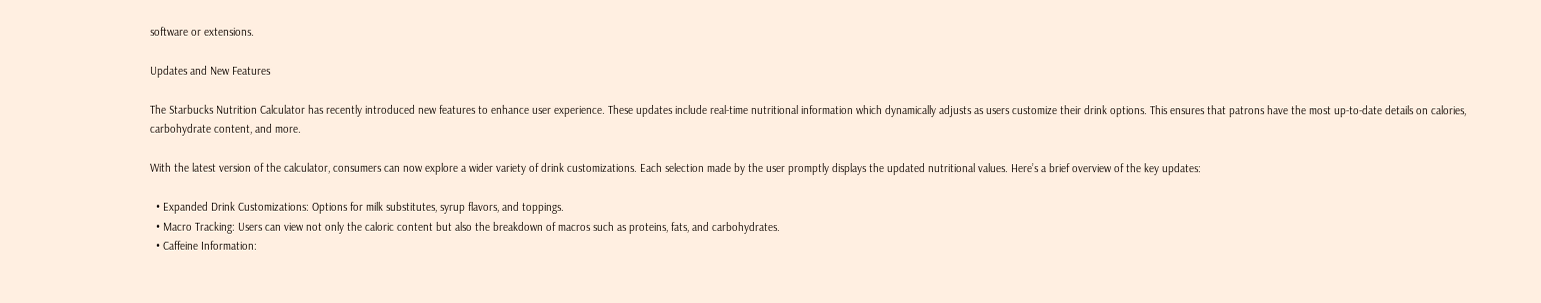software or extensions.

Updates and New Features

The Starbucks Nutrition Calculator has recently introduced new features to enhance user experience. These updates include real-time nutritional information which dynamically adjusts as users customize their drink options. This ensures that patrons have the most up-to-date details on calories, carbohydrate content, and more.

With the latest version of the calculator, consumers can now explore a wider variety of drink customizations. Each selection made by the user promptly displays the updated nutritional values. Here’s a brief overview of the key updates:

  • Expanded Drink Customizations: Options for milk substitutes, syrup flavors, and toppings.
  • Macro Tracking: Users can view not only the caloric content but also the breakdown of macros such as proteins, fats, and carbohydrates.
  • Caffeine Information: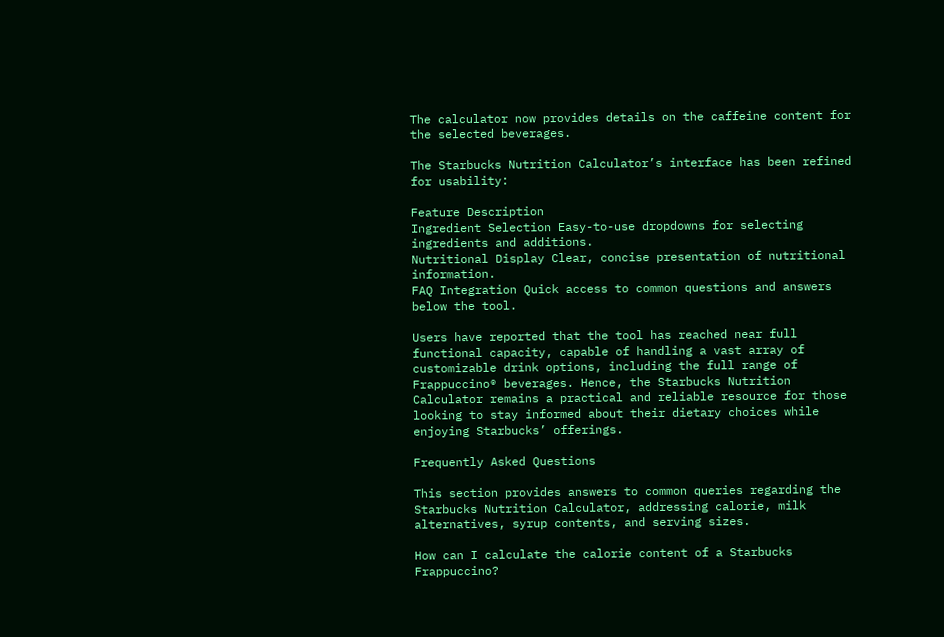The calculator now provides details on the caffeine content for the selected beverages.

The Starbucks Nutrition Calculator’s interface has been refined for usability:

Feature Description
Ingredient Selection Easy-to-use dropdowns for selecting ingredients and additions.
Nutritional Display Clear, concise presentation of nutritional information.
FAQ Integration Quick access to common questions and answers below the tool.

Users have reported that the tool has reached near full functional capacity, capable of handling a vast array of customizable drink options, including the full range of Frappuccino® beverages. Hence, the Starbucks Nutrition Calculator remains a practical and reliable resource for those looking to stay informed about their dietary choices while enjoying Starbucks’ offerings.

Frequently Asked Questions

This section provides answers to common queries regarding the Starbucks Nutrition Calculator, addressing calorie, milk alternatives, syrup contents, and serving sizes.

How can I calculate the calorie content of a Starbucks Frappuccino?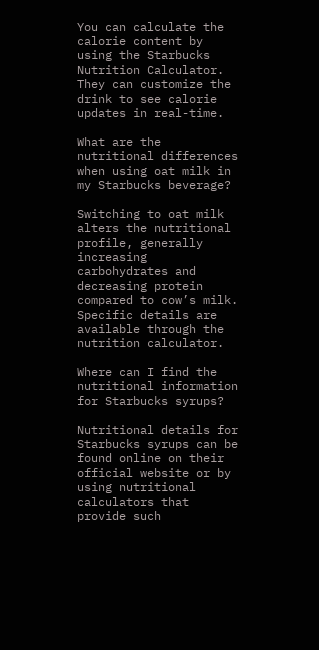You can calculate the calorie content by using the Starbucks Nutrition Calculator. They can customize the drink to see calorie updates in real-time.

What are the nutritional differences when using oat milk in my Starbucks beverage?

Switching to oat milk alters the nutritional profile, generally increasing carbohydrates and decreasing protein compared to cow’s milk. Specific details are available through the nutrition calculator.

Where can I find the nutritional information for Starbucks syrups?

Nutritional details for Starbucks syrups can be found online on their official website or by using nutritional calculators that provide such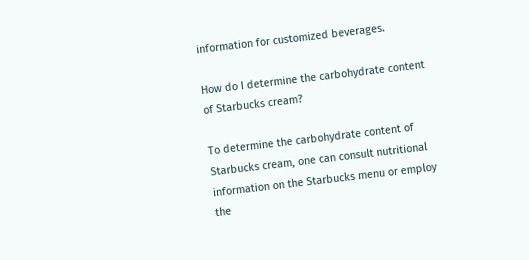information for customized beverages.

How do I determine the carbohydrate content of Starbucks cream?

To determine the carbohydrate content of Starbucks cream, one can consult nutritional information on the Starbucks menu or employ the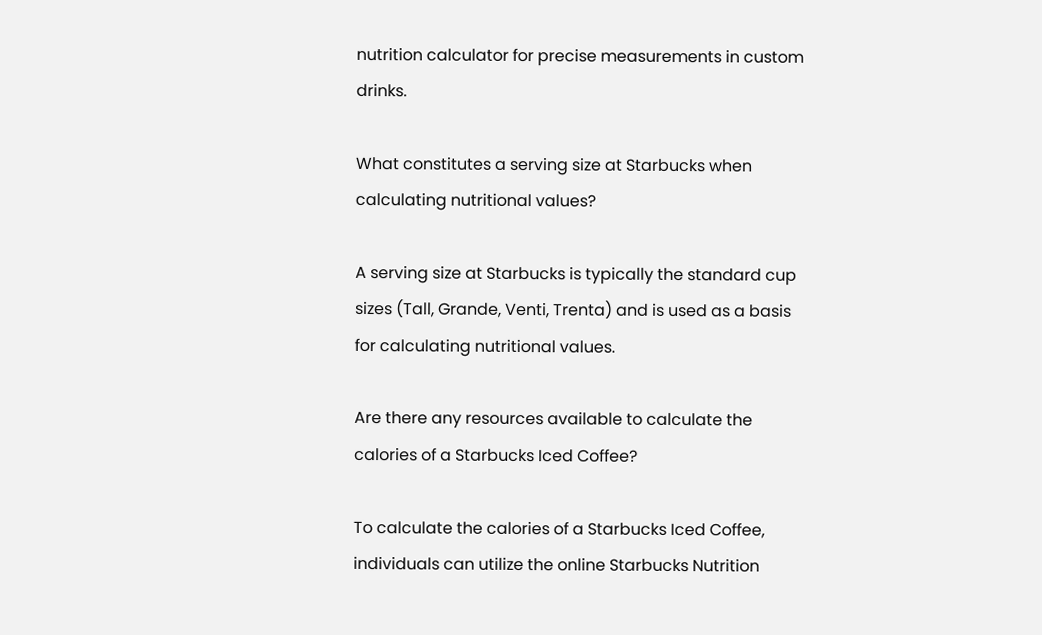nutrition calculator for precise measurements in custom drinks.

What constitutes a serving size at Starbucks when calculating nutritional values?

A serving size at Starbucks is typically the standard cup sizes (Tall, Grande, Venti, Trenta) and is used as a basis for calculating nutritional values.

Are there any resources available to calculate the calories of a Starbucks Iced Coffee?

To calculate the calories of a Starbucks Iced Coffee, individuals can utilize the online Starbucks Nutrition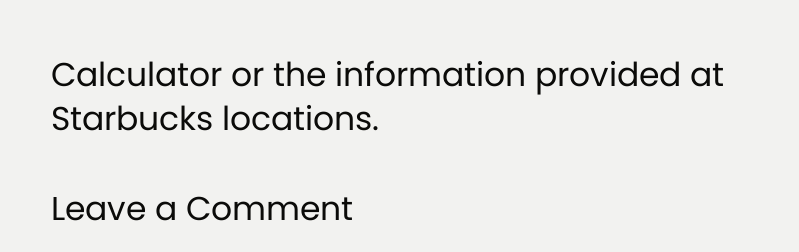Calculator or the information provided at Starbucks locations.

Leave a Comment